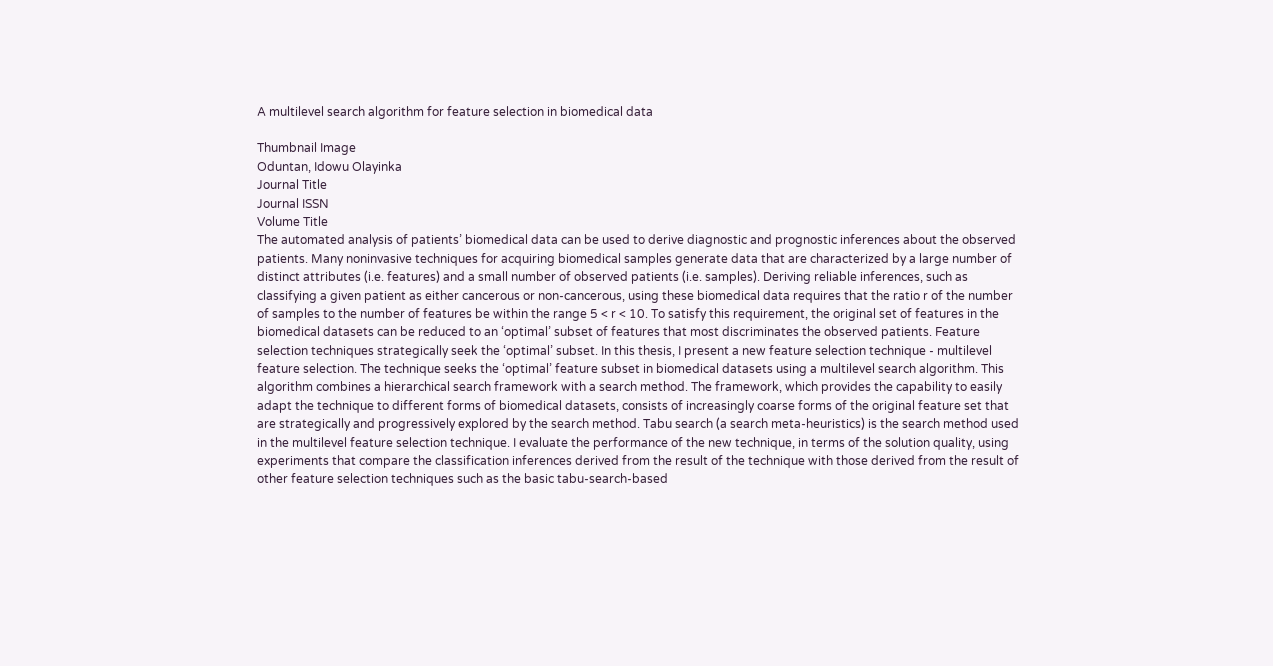A multilevel search algorithm for feature selection in biomedical data

Thumbnail Image
Oduntan, Idowu Olayinka
Journal Title
Journal ISSN
Volume Title
The automated analysis of patients’ biomedical data can be used to derive diagnostic and prognostic inferences about the observed patients. Many noninvasive techniques for acquiring biomedical samples generate data that are characterized by a large number of distinct attributes (i.e. features) and a small number of observed patients (i.e. samples). Deriving reliable inferences, such as classifying a given patient as either cancerous or non-cancerous, using these biomedical data requires that the ratio r of the number of samples to the number of features be within the range 5 < r < 10. To satisfy this requirement, the original set of features in the biomedical datasets can be reduced to an ‘optimal’ subset of features that most discriminates the observed patients. Feature selection techniques strategically seek the ‘optimal’ subset. In this thesis, I present a new feature selection technique - multilevel feature selection. The technique seeks the ‘optimal’ feature subset in biomedical datasets using a multilevel search algorithm. This algorithm combines a hierarchical search framework with a search method. The framework, which provides the capability to easily adapt the technique to different forms of biomedical datasets, consists of increasingly coarse forms of the original feature set that are strategically and progressively explored by the search method. Tabu search (a search meta-heuristics) is the search method used in the multilevel feature selection technique. I evaluate the performance of the new technique, in terms of the solution quality, using experiments that compare the classification inferences derived from the result of the technique with those derived from the result of other feature selection techniques such as the basic tabu-search-based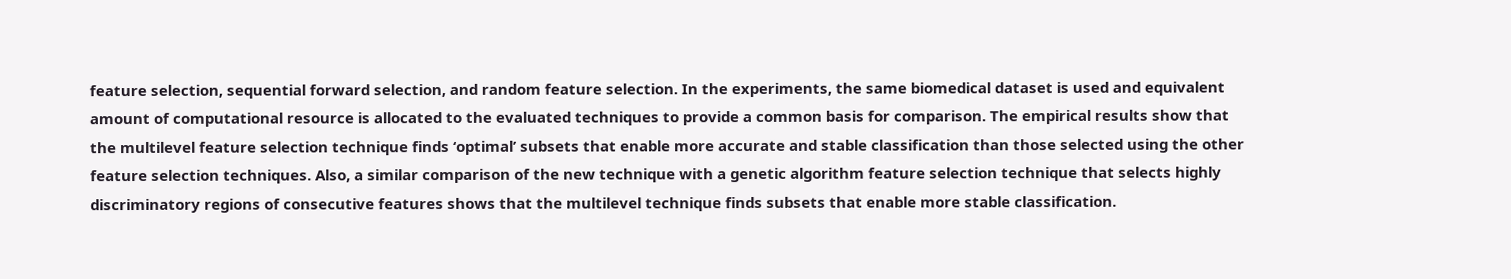feature selection, sequential forward selection, and random feature selection. In the experiments, the same biomedical dataset is used and equivalent amount of computational resource is allocated to the evaluated techniques to provide a common basis for comparison. The empirical results show that the multilevel feature selection technique finds ‘optimal’ subsets that enable more accurate and stable classification than those selected using the other feature selection techniques. Also, a similar comparison of the new technique with a genetic algorithm feature selection technique that selects highly discriminatory regions of consecutive features shows that the multilevel technique finds subsets that enable more stable classification.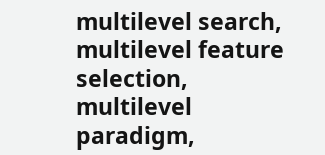multilevel search, multilevel feature selection, multilevel paradigm,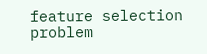feature selection problem